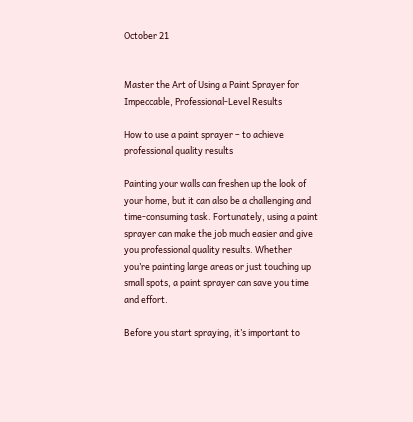October 21


Master the Art of Using a Paint Sprayer for Impeccable, Professional-Level Results

How to use a paint sprayer – to achieve professional quality results

Painting your walls can freshen up the look of your home, but it can also be a challenging and time-consuming task. Fortunately, using a paint sprayer can make the job much easier and give you professional quality results. Whether you’re painting large areas or just touching up small spots, a paint sprayer can save you time and effort.

Before you start spraying, it’s important to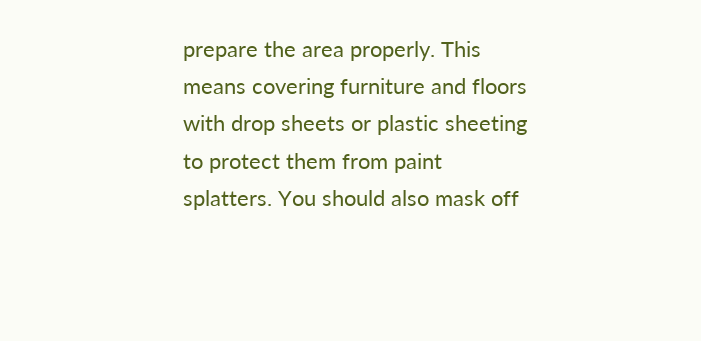prepare the area properly. This means covering furniture and floors with drop sheets or plastic sheeting to protect them from paint splatters. You should also mask off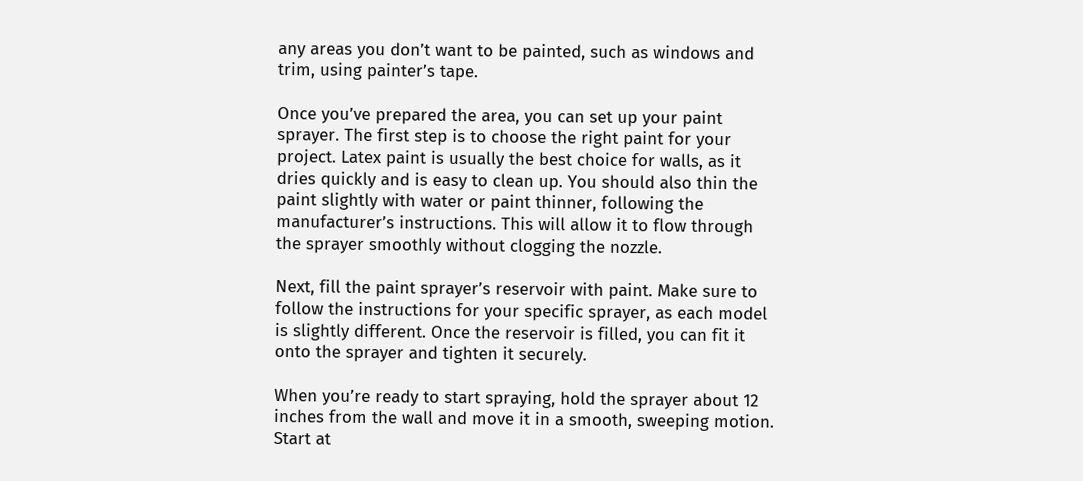any areas you don’t want to be painted, such as windows and trim, using painter’s tape.

Once you’ve prepared the area, you can set up your paint sprayer. The first step is to choose the right paint for your project. Latex paint is usually the best choice for walls, as it dries quickly and is easy to clean up. You should also thin the paint slightly with water or paint thinner, following the manufacturer’s instructions. This will allow it to flow through the sprayer smoothly without clogging the nozzle.

Next, fill the paint sprayer’s reservoir with paint. Make sure to follow the instructions for your specific sprayer, as each model is slightly different. Once the reservoir is filled, you can fit it onto the sprayer and tighten it securely.

When you’re ready to start spraying, hold the sprayer about 12 inches from the wall and move it in a smooth, sweeping motion. Start at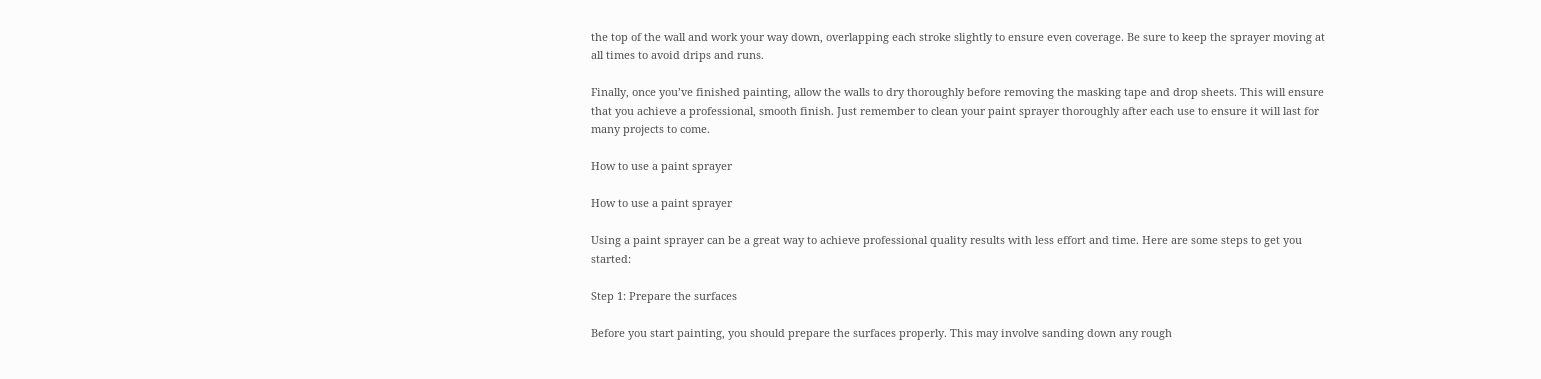the top of the wall and work your way down, overlapping each stroke slightly to ensure even coverage. Be sure to keep the sprayer moving at all times to avoid drips and runs.

Finally, once you’ve finished painting, allow the walls to dry thoroughly before removing the masking tape and drop sheets. This will ensure that you achieve a professional, smooth finish. Just remember to clean your paint sprayer thoroughly after each use to ensure it will last for many projects to come.

How to use a paint sprayer

How to use a paint sprayer

Using a paint sprayer can be a great way to achieve professional quality results with less effort and time. Here are some steps to get you started:

Step 1: Prepare the surfaces

Before you start painting, you should prepare the surfaces properly. This may involve sanding down any rough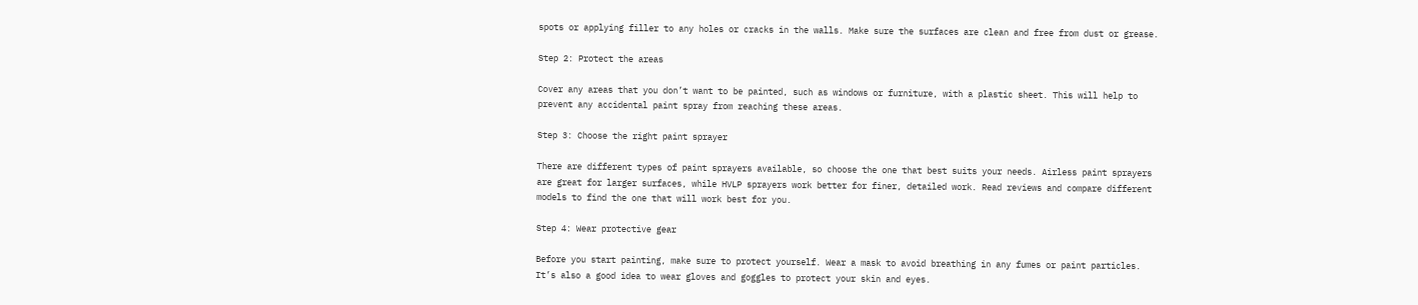spots or applying filler to any holes or cracks in the walls. Make sure the surfaces are clean and free from dust or grease.

Step 2: Protect the areas

Cover any areas that you don’t want to be painted, such as windows or furniture, with a plastic sheet. This will help to prevent any accidental paint spray from reaching these areas.

Step 3: Choose the right paint sprayer

There are different types of paint sprayers available, so choose the one that best suits your needs. Airless paint sprayers are great for larger surfaces, while HVLP sprayers work better for finer, detailed work. Read reviews and compare different models to find the one that will work best for you.

Step 4: Wear protective gear

Before you start painting, make sure to protect yourself. Wear a mask to avoid breathing in any fumes or paint particles. It’s also a good idea to wear gloves and goggles to protect your skin and eyes.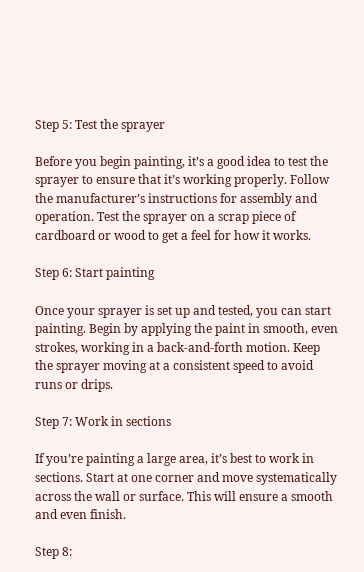Step 5: Test the sprayer

Before you begin painting, it’s a good idea to test the sprayer to ensure that it’s working properly. Follow the manufacturer’s instructions for assembly and operation. Test the sprayer on a scrap piece of cardboard or wood to get a feel for how it works.

Step 6: Start painting

Once your sprayer is set up and tested, you can start painting. Begin by applying the paint in smooth, even strokes, working in a back-and-forth motion. Keep the sprayer moving at a consistent speed to avoid runs or drips.

Step 7: Work in sections

If you’re painting a large area, it’s best to work in sections. Start at one corner and move systematically across the wall or surface. This will ensure a smooth and even finish.

Step 8: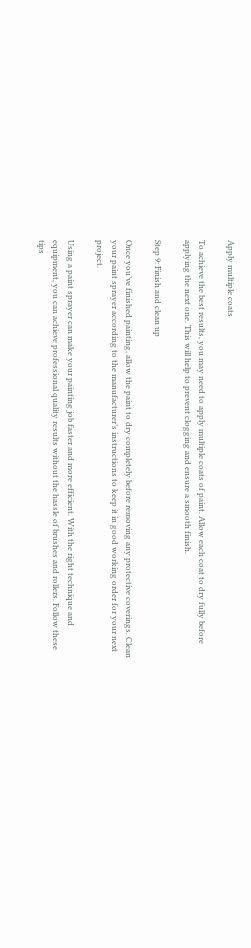Apply multiple coats

To achieve the best results, you may need to apply multiple coats of paint. Allow each coat to dry fully before applying the next one. This will help to prevent clogging and ensure a smooth finish.

Step 9: Finish and clean up

Once you’ve finished painting, allow the paint to dry completely before removing any protective coverings. Clean your paint sprayer according to the manufacturer’s instructions to keep it in good working order for your next project.

Using a paint sprayer can make your painting job faster and more efficient. With the right technique and equipment, you can achieve professional quality results without the hassle of brushes and rollers. Follow these tips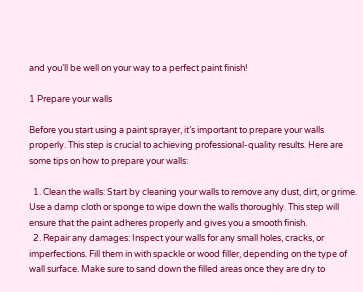and you’ll be well on your way to a perfect paint finish!

1 Prepare your walls

Before you start using a paint sprayer, it’s important to prepare your walls properly. This step is crucial to achieving professional-quality results. Here are some tips on how to prepare your walls:

  1. Clean the walls: Start by cleaning your walls to remove any dust, dirt, or grime. Use a damp cloth or sponge to wipe down the walls thoroughly. This step will ensure that the paint adheres properly and gives you a smooth finish.
  2. Repair any damages: Inspect your walls for any small holes, cracks, or imperfections. Fill them in with spackle or wood filler, depending on the type of wall surface. Make sure to sand down the filled areas once they are dry to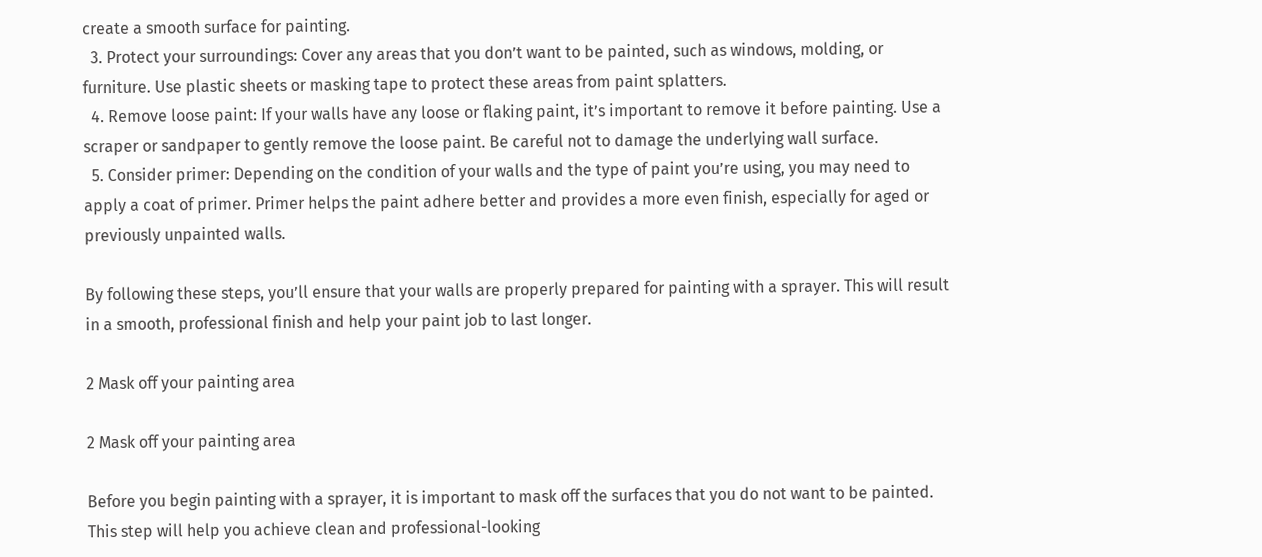create a smooth surface for painting.
  3. Protect your surroundings: Cover any areas that you don’t want to be painted, such as windows, molding, or furniture. Use plastic sheets or masking tape to protect these areas from paint splatters.
  4. Remove loose paint: If your walls have any loose or flaking paint, it’s important to remove it before painting. Use a scraper or sandpaper to gently remove the loose paint. Be careful not to damage the underlying wall surface.
  5. Consider primer: Depending on the condition of your walls and the type of paint you’re using, you may need to apply a coat of primer. Primer helps the paint adhere better and provides a more even finish, especially for aged or previously unpainted walls.

By following these steps, you’ll ensure that your walls are properly prepared for painting with a sprayer. This will result in a smooth, professional finish and help your paint job to last longer.

2 Mask off your painting area

2 Mask off your painting area

Before you begin painting with a sprayer, it is important to mask off the surfaces that you do not want to be painted. This step will help you achieve clean and professional-looking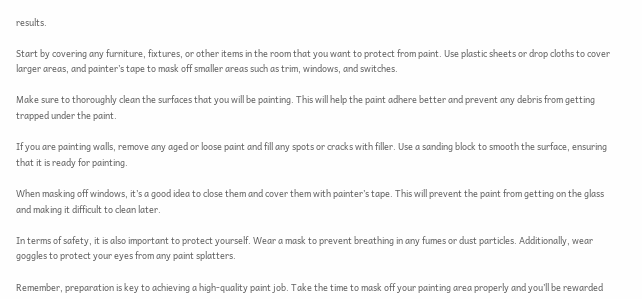results.

Start by covering any furniture, fixtures, or other items in the room that you want to protect from paint. Use plastic sheets or drop cloths to cover larger areas, and painter’s tape to mask off smaller areas such as trim, windows, and switches.

Make sure to thoroughly clean the surfaces that you will be painting. This will help the paint adhere better and prevent any debris from getting trapped under the paint.

If you are painting walls, remove any aged or loose paint and fill any spots or cracks with filler. Use a sanding block to smooth the surface, ensuring that it is ready for painting.

When masking off windows, it’s a good idea to close them and cover them with painter’s tape. This will prevent the paint from getting on the glass and making it difficult to clean later.

In terms of safety, it is also important to protect yourself. Wear a mask to prevent breathing in any fumes or dust particles. Additionally, wear goggles to protect your eyes from any paint splatters.

Remember, preparation is key to achieving a high-quality paint job. Take the time to mask off your painting area properly and you’ll be rewarded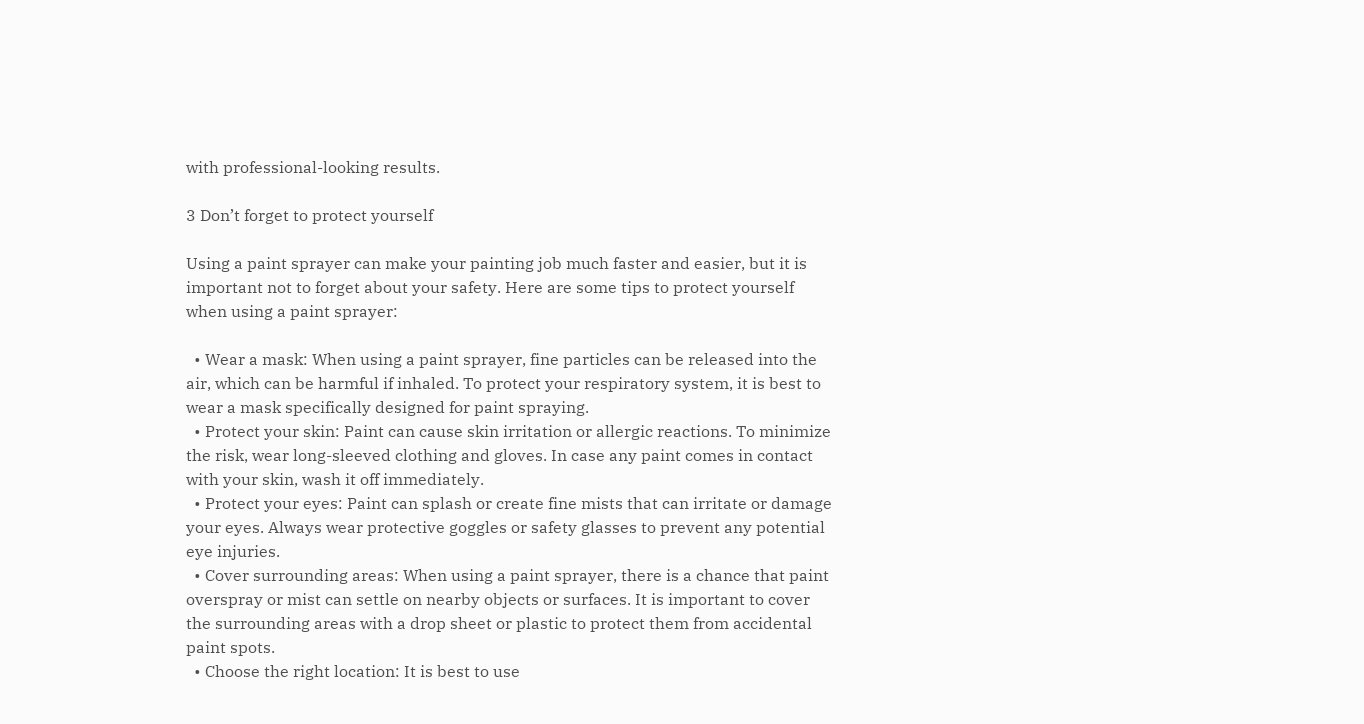with professional-looking results.

3 Don’t forget to protect yourself

Using a paint sprayer can make your painting job much faster and easier, but it is important not to forget about your safety. Here are some tips to protect yourself when using a paint sprayer:

  • Wear a mask: When using a paint sprayer, fine particles can be released into the air, which can be harmful if inhaled. To protect your respiratory system, it is best to wear a mask specifically designed for paint spraying.
  • Protect your skin: Paint can cause skin irritation or allergic reactions. To minimize the risk, wear long-sleeved clothing and gloves. In case any paint comes in contact with your skin, wash it off immediately.
  • Protect your eyes: Paint can splash or create fine mists that can irritate or damage your eyes. Always wear protective goggles or safety glasses to prevent any potential eye injuries.
  • Cover surrounding areas: When using a paint sprayer, there is a chance that paint overspray or mist can settle on nearby objects or surfaces. It is important to cover the surrounding areas with a drop sheet or plastic to protect them from accidental paint spots.
  • Choose the right location: It is best to use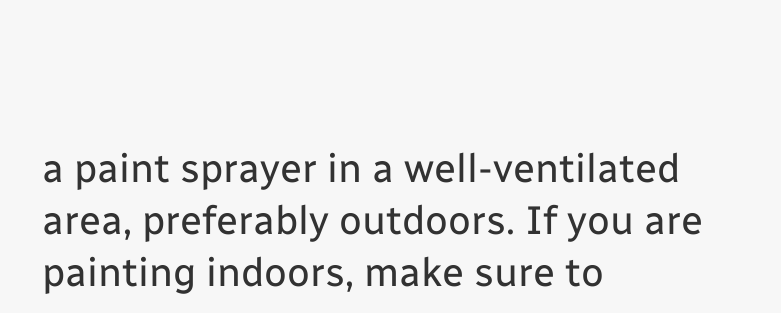a paint sprayer in a well-ventilated area, preferably outdoors. If you are painting indoors, make sure to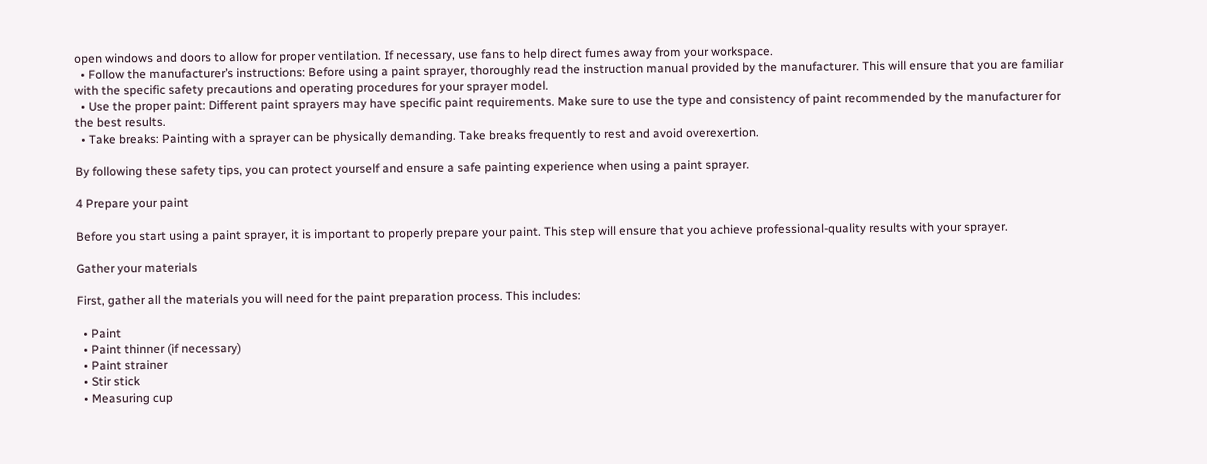open windows and doors to allow for proper ventilation. If necessary, use fans to help direct fumes away from your workspace.
  • Follow the manufacturer’s instructions: Before using a paint sprayer, thoroughly read the instruction manual provided by the manufacturer. This will ensure that you are familiar with the specific safety precautions and operating procedures for your sprayer model.
  • Use the proper paint: Different paint sprayers may have specific paint requirements. Make sure to use the type and consistency of paint recommended by the manufacturer for the best results.
  • Take breaks: Painting with a sprayer can be physically demanding. Take breaks frequently to rest and avoid overexertion.

By following these safety tips, you can protect yourself and ensure a safe painting experience when using a paint sprayer.

4 Prepare your paint

Before you start using a paint sprayer, it is important to properly prepare your paint. This step will ensure that you achieve professional-quality results with your sprayer.

Gather your materials

First, gather all the materials you will need for the paint preparation process. This includes:

  • Paint
  • Paint thinner (if necessary)
  • Paint strainer
  • Stir stick
  • Measuring cup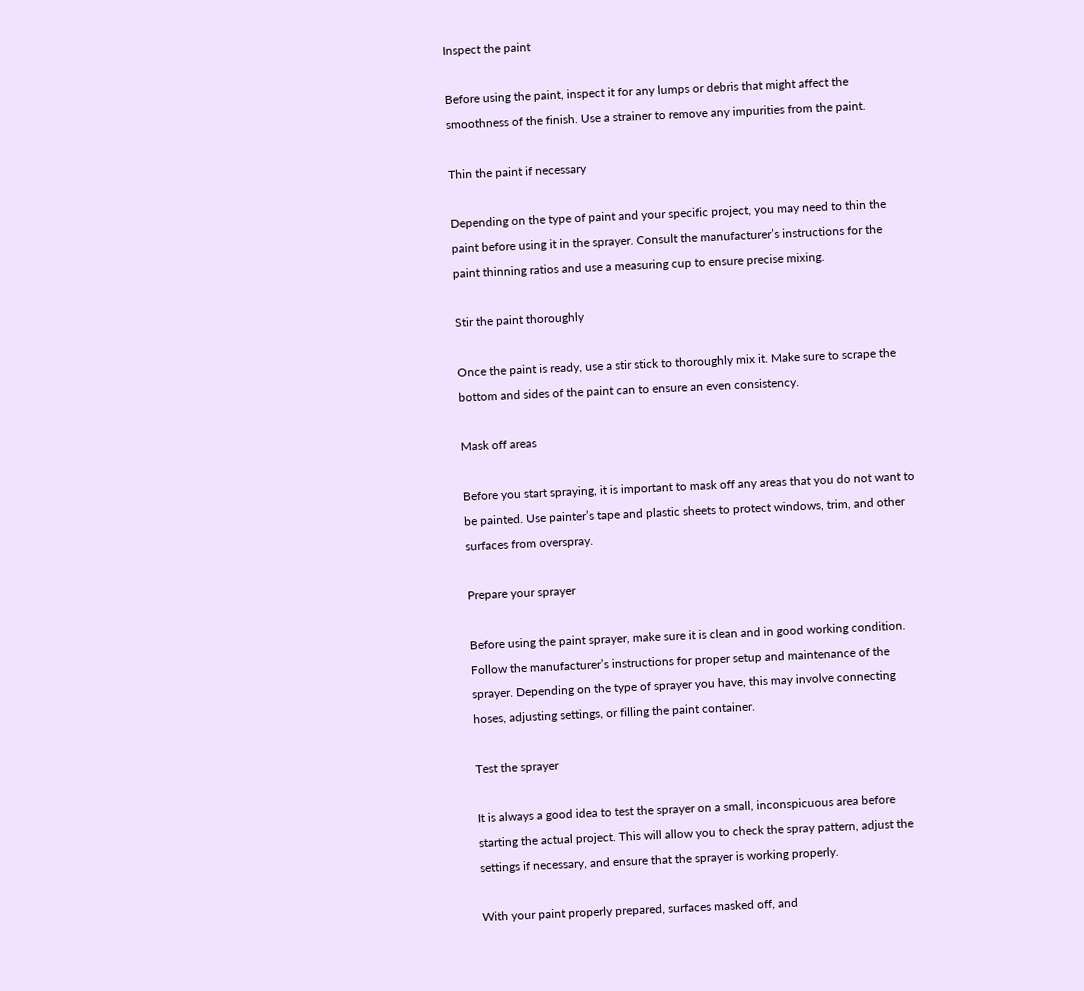Inspect the paint

Before using the paint, inspect it for any lumps or debris that might affect the smoothness of the finish. Use a strainer to remove any impurities from the paint.

Thin the paint if necessary

Depending on the type of paint and your specific project, you may need to thin the paint before using it in the sprayer. Consult the manufacturer’s instructions for the paint thinning ratios and use a measuring cup to ensure precise mixing.

Stir the paint thoroughly

Once the paint is ready, use a stir stick to thoroughly mix it. Make sure to scrape the bottom and sides of the paint can to ensure an even consistency.

Mask off areas

Before you start spraying, it is important to mask off any areas that you do not want to be painted. Use painter’s tape and plastic sheets to protect windows, trim, and other surfaces from overspray.

Prepare your sprayer

Before using the paint sprayer, make sure it is clean and in good working condition. Follow the manufacturer’s instructions for proper setup and maintenance of the sprayer. Depending on the type of sprayer you have, this may involve connecting hoses, adjusting settings, or filling the paint container.

Test the sprayer

It is always a good idea to test the sprayer on a small, inconspicuous area before starting the actual project. This will allow you to check the spray pattern, adjust the settings if necessary, and ensure that the sprayer is working properly.

With your paint properly prepared, surfaces masked off, and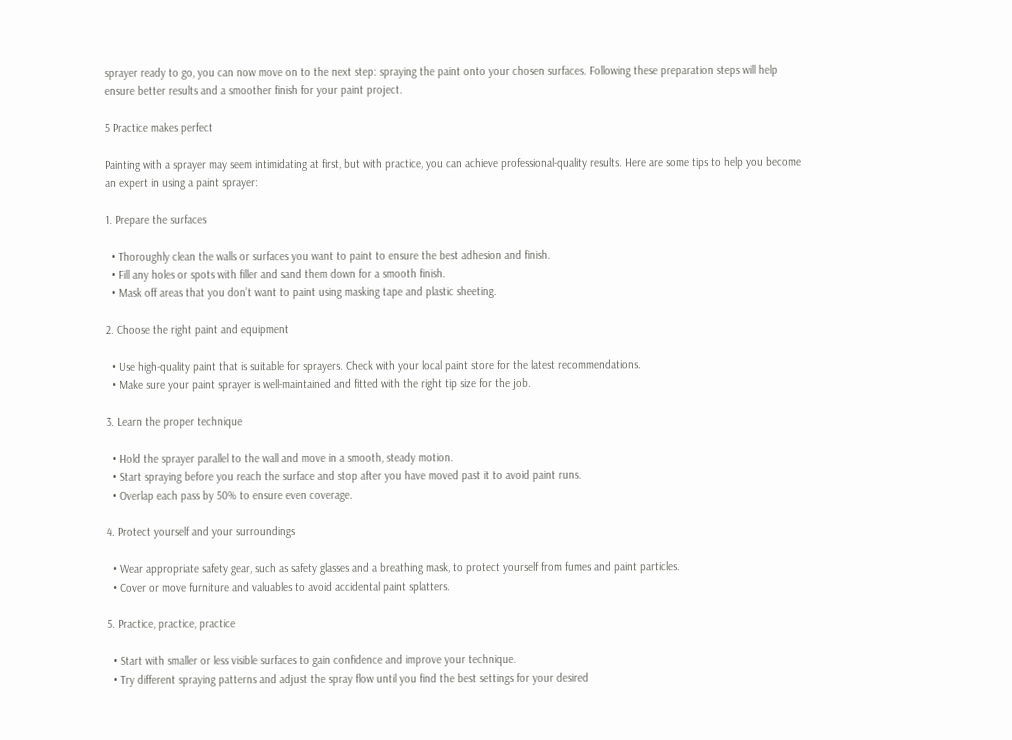sprayer ready to go, you can now move on to the next step: spraying the paint onto your chosen surfaces. Following these preparation steps will help ensure better results and a smoother finish for your paint project.

5 Practice makes perfect

Painting with a sprayer may seem intimidating at first, but with practice, you can achieve professional-quality results. Here are some tips to help you become an expert in using a paint sprayer:

1. Prepare the surfaces

  • Thoroughly clean the walls or surfaces you want to paint to ensure the best adhesion and finish.
  • Fill any holes or spots with filler and sand them down for a smooth finish.
  • Mask off areas that you don’t want to paint using masking tape and plastic sheeting.

2. Choose the right paint and equipment

  • Use high-quality paint that is suitable for sprayers. Check with your local paint store for the latest recommendations.
  • Make sure your paint sprayer is well-maintained and fitted with the right tip size for the job.

3. Learn the proper technique

  • Hold the sprayer parallel to the wall and move in a smooth, steady motion.
  • Start spraying before you reach the surface and stop after you have moved past it to avoid paint runs.
  • Overlap each pass by 50% to ensure even coverage.

4. Protect yourself and your surroundings

  • Wear appropriate safety gear, such as safety glasses and a breathing mask, to protect yourself from fumes and paint particles.
  • Cover or move furniture and valuables to avoid accidental paint splatters.

5. Practice, practice, practice

  • Start with smaller or less visible surfaces to gain confidence and improve your technique.
  • Try different spraying patterns and adjust the spray flow until you find the best settings for your desired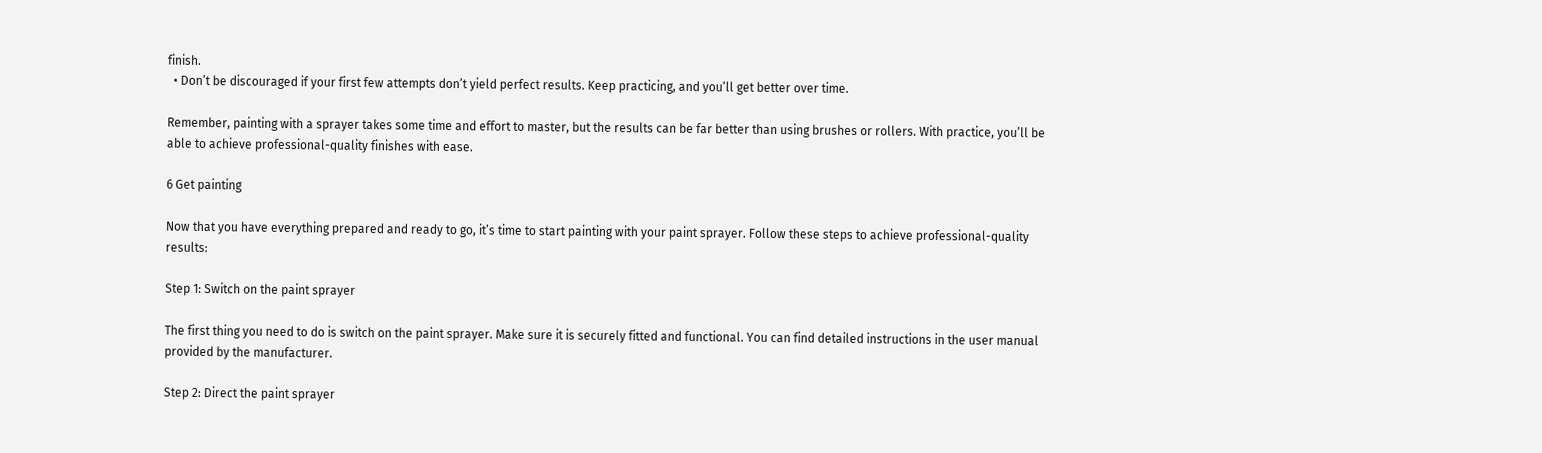finish.
  • Don’t be discouraged if your first few attempts don’t yield perfect results. Keep practicing, and you’ll get better over time.

Remember, painting with a sprayer takes some time and effort to master, but the results can be far better than using brushes or rollers. With practice, you’ll be able to achieve professional-quality finishes with ease.

6 Get painting

Now that you have everything prepared and ready to go, it’s time to start painting with your paint sprayer. Follow these steps to achieve professional-quality results:

Step 1: Switch on the paint sprayer

The first thing you need to do is switch on the paint sprayer. Make sure it is securely fitted and functional. You can find detailed instructions in the user manual provided by the manufacturer.

Step 2: Direct the paint sprayer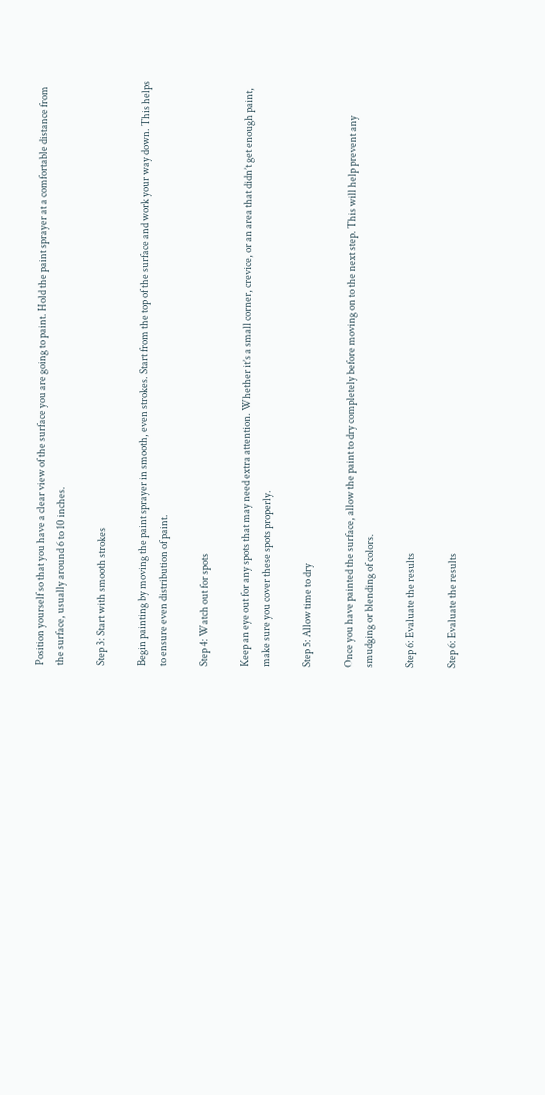Position yourself so that you have a clear view of the surface you are going to paint. Hold the paint sprayer at a comfortable distance from the surface, usually around 6 to 10 inches.

Step 3: Start with smooth strokes

Begin painting by moving the paint sprayer in smooth, even strokes. Start from the top of the surface and work your way down. This helps to ensure even distribution of paint.

Step 4: Watch out for spots

Keep an eye out for any spots that may need extra attention. Whether it’s a small corner, crevice, or an area that didn’t get enough paint, make sure you cover these spots properly.

Step 5: Allow time to dry

Once you have painted the surface, allow the paint to dry completely before moving on to the next step. This will help prevent any smudging or blending of colors.

Step 6: Evaluate the results

Step 6: Evaluate the results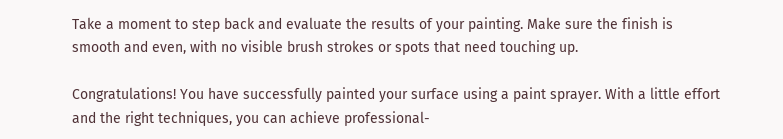Take a moment to step back and evaluate the results of your painting. Make sure the finish is smooth and even, with no visible brush strokes or spots that need touching up.

Congratulations! You have successfully painted your surface using a paint sprayer. With a little effort and the right techniques, you can achieve professional-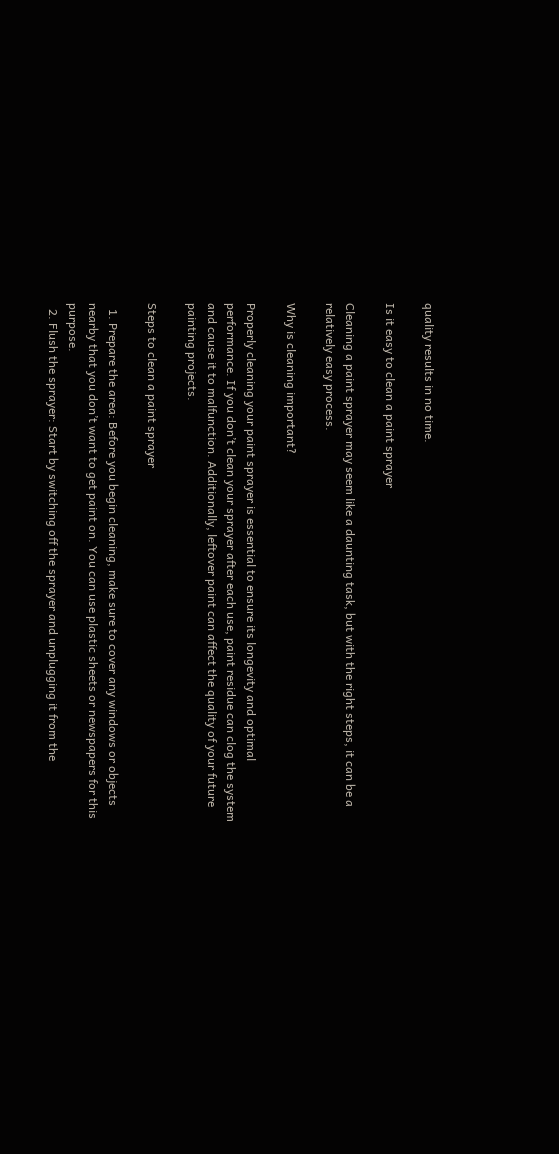quality results in no time.

Is it easy to clean a paint sprayer

Cleaning a paint sprayer may seem like a daunting task, but with the right steps, it can be a relatively easy process.

Why is cleaning important?

Properly cleaning your paint sprayer is essential to ensure its longevity and optimal performance. If you don’t clean your sprayer after each use, paint residue can clog the system and cause it to malfunction. Additionally, leftover paint can affect the quality of your future painting projects.

Steps to clean a paint sprayer

  1. Prepare the area: Before you begin cleaning, make sure to cover any windows or objects nearby that you don’t want to get paint on. You can use plastic sheets or newspapers for this purpose.
  2. Flush the sprayer: Start by switching off the sprayer and unplugging it from the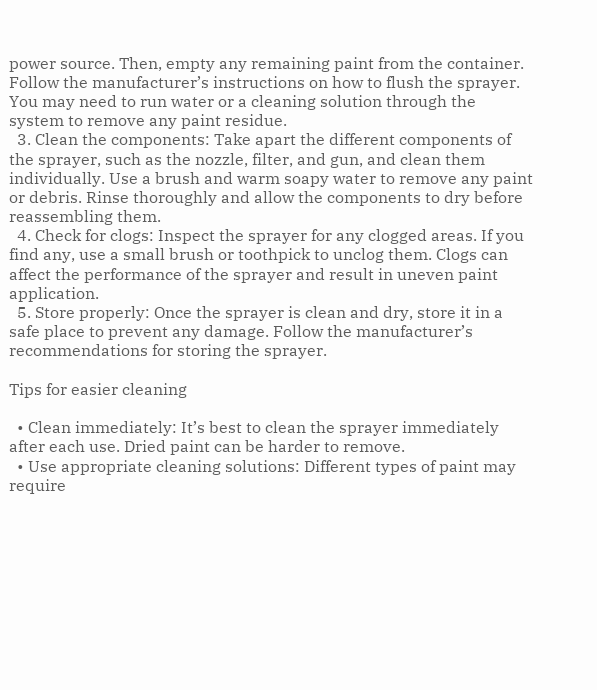power source. Then, empty any remaining paint from the container. Follow the manufacturer’s instructions on how to flush the sprayer. You may need to run water or a cleaning solution through the system to remove any paint residue.
  3. Clean the components: Take apart the different components of the sprayer, such as the nozzle, filter, and gun, and clean them individually. Use a brush and warm soapy water to remove any paint or debris. Rinse thoroughly and allow the components to dry before reassembling them.
  4. Check for clogs: Inspect the sprayer for any clogged areas. If you find any, use a small brush or toothpick to unclog them. Clogs can affect the performance of the sprayer and result in uneven paint application.
  5. Store properly: Once the sprayer is clean and dry, store it in a safe place to prevent any damage. Follow the manufacturer’s recommendations for storing the sprayer.

Tips for easier cleaning

  • Clean immediately: It’s best to clean the sprayer immediately after each use. Dried paint can be harder to remove.
  • Use appropriate cleaning solutions: Different types of paint may require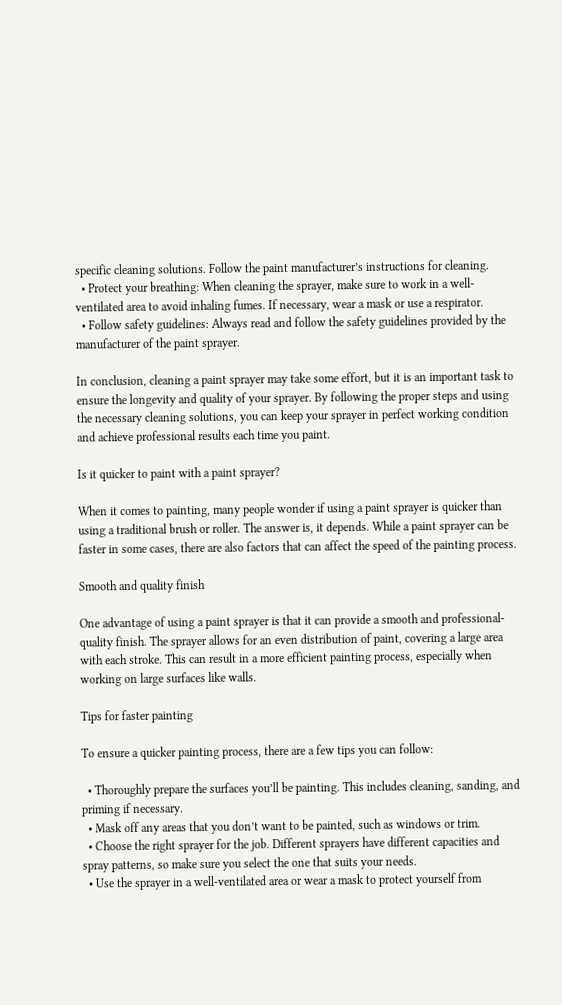specific cleaning solutions. Follow the paint manufacturer’s instructions for cleaning.
  • Protect your breathing: When cleaning the sprayer, make sure to work in a well-ventilated area to avoid inhaling fumes. If necessary, wear a mask or use a respirator.
  • Follow safety guidelines: Always read and follow the safety guidelines provided by the manufacturer of the paint sprayer.

In conclusion, cleaning a paint sprayer may take some effort, but it is an important task to ensure the longevity and quality of your sprayer. By following the proper steps and using the necessary cleaning solutions, you can keep your sprayer in perfect working condition and achieve professional results each time you paint.

Is it quicker to paint with a paint sprayer?

When it comes to painting, many people wonder if using a paint sprayer is quicker than using a traditional brush or roller. The answer is, it depends. While a paint sprayer can be faster in some cases, there are also factors that can affect the speed of the painting process.

Smooth and quality finish

One advantage of using a paint sprayer is that it can provide a smooth and professional-quality finish. The sprayer allows for an even distribution of paint, covering a large area with each stroke. This can result in a more efficient painting process, especially when working on large surfaces like walls.

Tips for faster painting

To ensure a quicker painting process, there are a few tips you can follow:

  • Thoroughly prepare the surfaces you’ll be painting. This includes cleaning, sanding, and priming if necessary.
  • Mask off any areas that you don’t want to be painted, such as windows or trim.
  • Choose the right sprayer for the job. Different sprayers have different capacities and spray patterns, so make sure you select the one that suits your needs.
  • Use the sprayer in a well-ventilated area or wear a mask to protect yourself from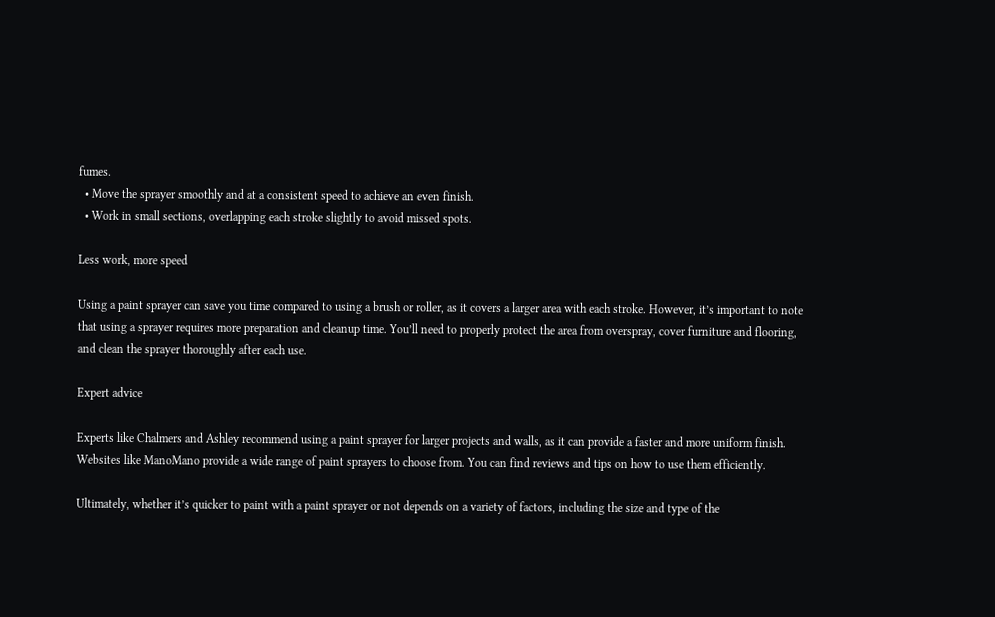fumes.
  • Move the sprayer smoothly and at a consistent speed to achieve an even finish.
  • Work in small sections, overlapping each stroke slightly to avoid missed spots.

Less work, more speed

Using a paint sprayer can save you time compared to using a brush or roller, as it covers a larger area with each stroke. However, it’s important to note that using a sprayer requires more preparation and cleanup time. You’ll need to properly protect the area from overspray, cover furniture and flooring, and clean the sprayer thoroughly after each use.

Expert advice

Experts like Chalmers and Ashley recommend using a paint sprayer for larger projects and walls, as it can provide a faster and more uniform finish. Websites like ManoMano provide a wide range of paint sprayers to choose from. You can find reviews and tips on how to use them efficiently.

Ultimately, whether it’s quicker to paint with a paint sprayer or not depends on a variety of factors, including the size and type of the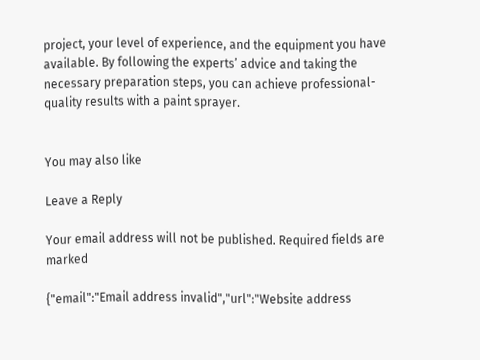project, your level of experience, and the equipment you have available. By following the experts’ advice and taking the necessary preparation steps, you can achieve professional-quality results with a paint sprayer.


You may also like

Leave a Reply

Your email address will not be published. Required fields are marked

{"email":"Email address invalid","url":"Website address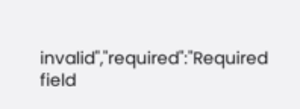invalid","required":"Required field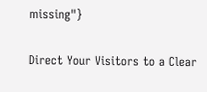missing"}

Direct Your Visitors to a Clear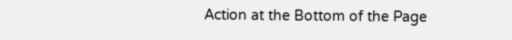Action at the Bottom of the Page